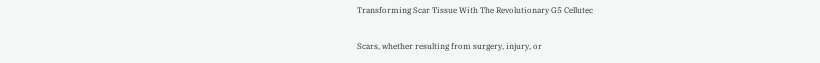Transforming Scar Tissue With The Revolutionary G5 Cellutec

Scars, whether resulting from surgery, injury, or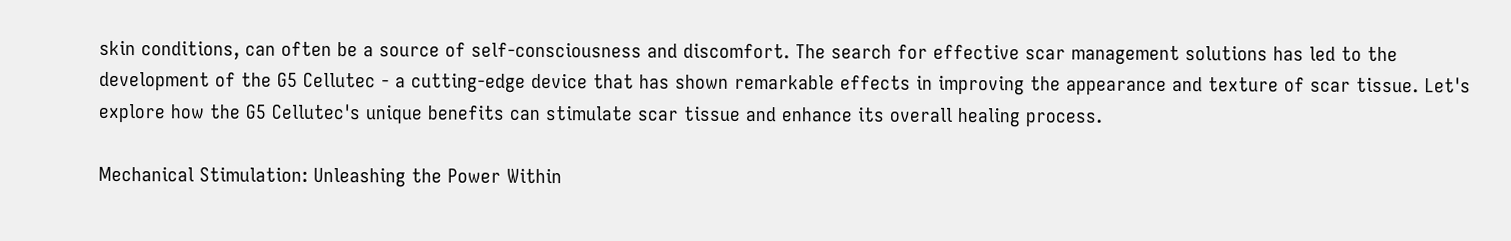skin conditions, can often be a source of self-consciousness and discomfort. The search for effective scar management solutions has led to the development of the G5 Cellutec - a cutting-edge device that has shown remarkable effects in improving the appearance and texture of scar tissue. Let's explore how the G5 Cellutec's unique benefits can stimulate scar tissue and enhance its overall healing process.

Mechanical Stimulation: Unleashing the Power Within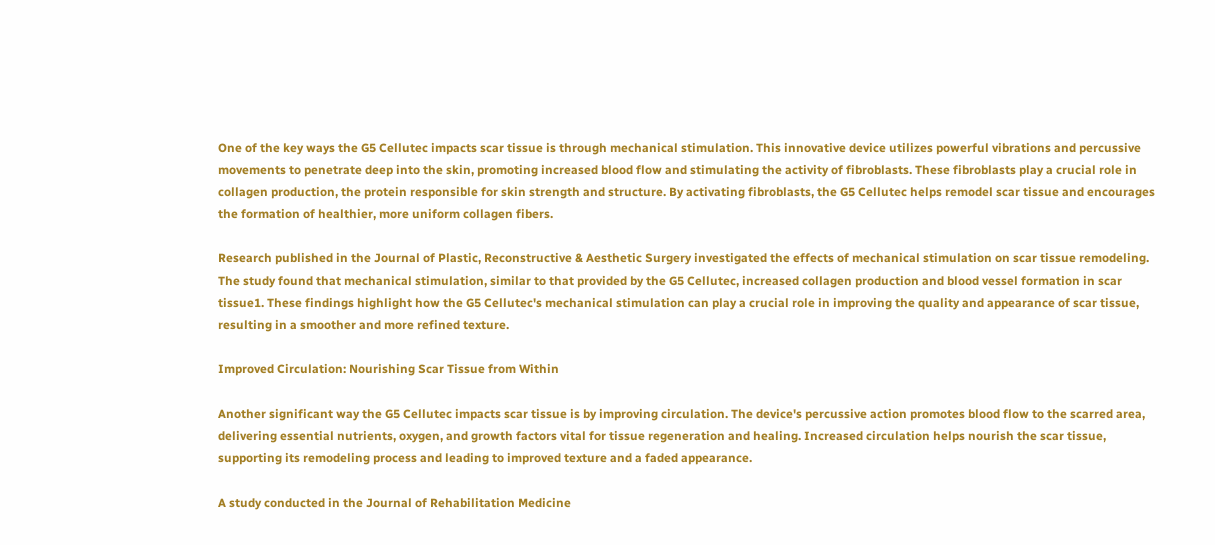One of the key ways the G5 Cellutec impacts scar tissue is through mechanical stimulation. This innovative device utilizes powerful vibrations and percussive movements to penetrate deep into the skin, promoting increased blood flow and stimulating the activity of fibroblasts. These fibroblasts play a crucial role in collagen production, the protein responsible for skin strength and structure. By activating fibroblasts, the G5 Cellutec helps remodel scar tissue and encourages the formation of healthier, more uniform collagen fibers.

Research published in the Journal of Plastic, Reconstructive & Aesthetic Surgery investigated the effects of mechanical stimulation on scar tissue remodeling. The study found that mechanical stimulation, similar to that provided by the G5 Cellutec, increased collagen production and blood vessel formation in scar tissue1. These findings highlight how the G5 Cellutec's mechanical stimulation can play a crucial role in improving the quality and appearance of scar tissue, resulting in a smoother and more refined texture.

Improved Circulation: Nourishing Scar Tissue from Within

Another significant way the G5 Cellutec impacts scar tissue is by improving circulation. The device's percussive action promotes blood flow to the scarred area, delivering essential nutrients, oxygen, and growth factors vital for tissue regeneration and healing. Increased circulation helps nourish the scar tissue, supporting its remodeling process and leading to improved texture and a faded appearance.

A study conducted in the Journal of Rehabilitation Medicine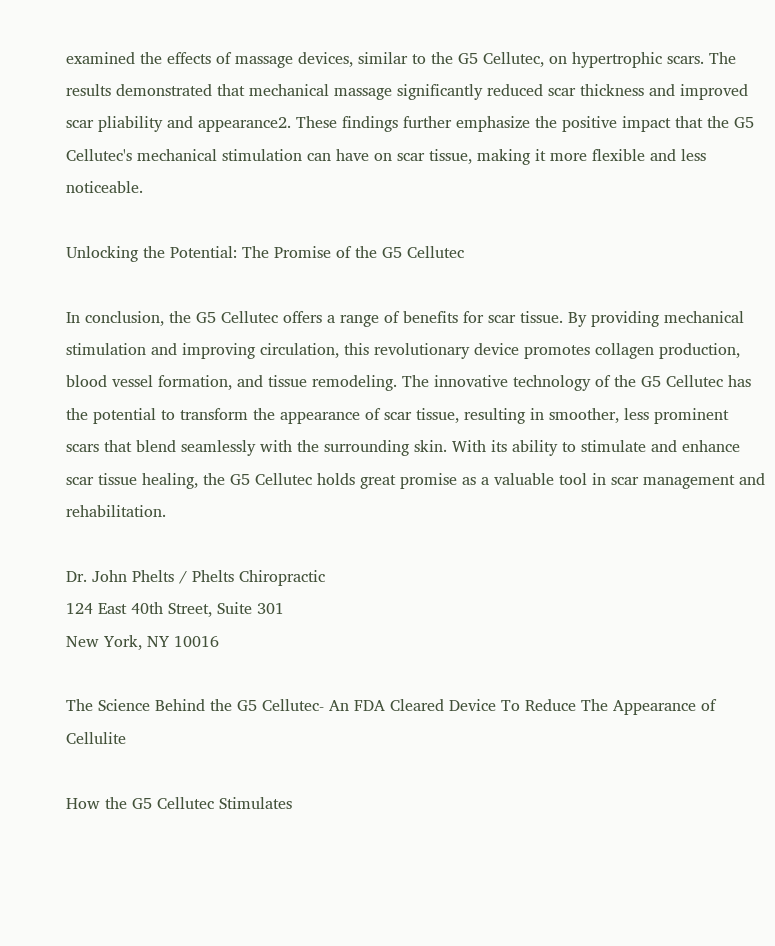examined the effects of massage devices, similar to the G5 Cellutec, on hypertrophic scars. The results demonstrated that mechanical massage significantly reduced scar thickness and improved scar pliability and appearance2. These findings further emphasize the positive impact that the G5 Cellutec's mechanical stimulation can have on scar tissue, making it more flexible and less noticeable.

Unlocking the Potential: The Promise of the G5 Cellutec

In conclusion, the G5 Cellutec offers a range of benefits for scar tissue. By providing mechanical stimulation and improving circulation, this revolutionary device promotes collagen production, blood vessel formation, and tissue remodeling. The innovative technology of the G5 Cellutec has the potential to transform the appearance of scar tissue, resulting in smoother, less prominent scars that blend seamlessly with the surrounding skin. With its ability to stimulate and enhance scar tissue healing, the G5 Cellutec holds great promise as a valuable tool in scar management and rehabilitation.

Dr. John Phelts / Phelts Chiropractic
124 East 40th Street, Suite 301
New York, NY 10016

The Science Behind the G5 Cellutec- An FDA Cleared Device To Reduce The Appearance of Cellulite

How the G5 Cellutec Stimulates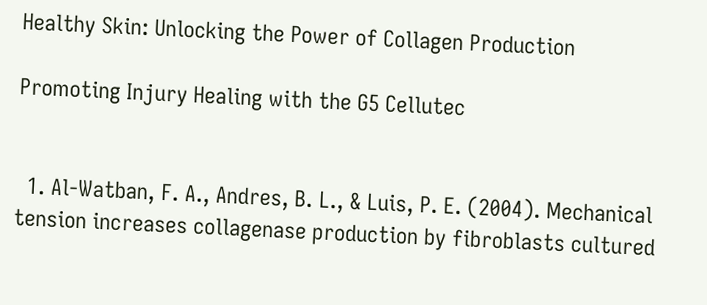Healthy Skin: Unlocking the Power of Collagen Production

Promoting Injury Healing with the G5 Cellutec


  1. Al-Watban, F. A., Andres, B. L., & Luis, P. E. (2004). Mechanical tension increases collagenase production by fibroblasts cultured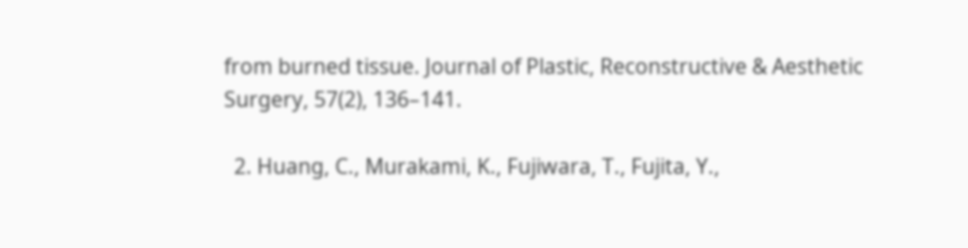from burned tissue. Journal of Plastic, Reconstructive & Aesthetic Surgery, 57(2), 136–141.

  2. Huang, C., Murakami, K., Fujiwara, T., Fujita, Y.,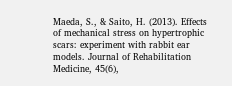Maeda, S., & Saito, H. (2013). Effects of mechanical stress on hypertrophic scars: experiment with rabbit ear models. Journal of Rehabilitation Medicine, 45(6),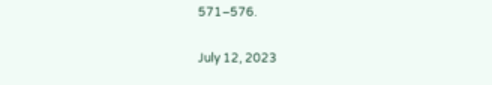571–576.

July 12, 2023